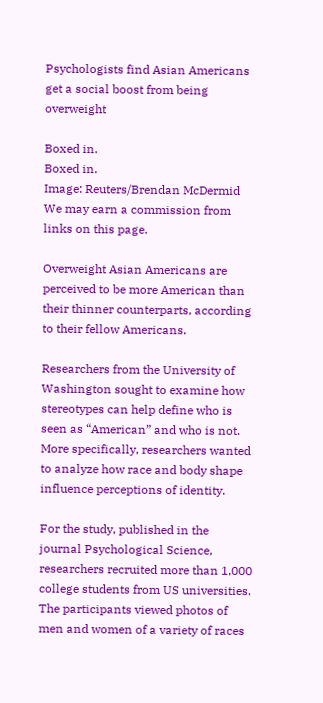Psychologists find Asian Americans get a social boost from being overweight

Boxed in.
Boxed in.
Image: Reuters/Brendan McDermid
We may earn a commission from links on this page.

Overweight Asian Americans are perceived to be more American than their thinner counterparts, according to their fellow Americans.

Researchers from the University of Washington sought to examine how stereotypes can help define who is seen as “American” and who is not. More specifically, researchers wanted to analyze how race and body shape influence perceptions of identity.

For the study, published in the journal Psychological Science, researchers recruited more than 1,000 college students from US universities. The participants viewed photos of men and women of a variety of races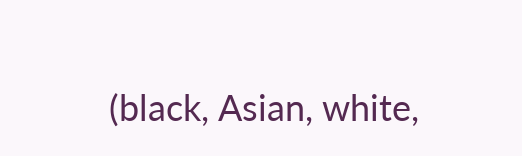(black, Asian, white,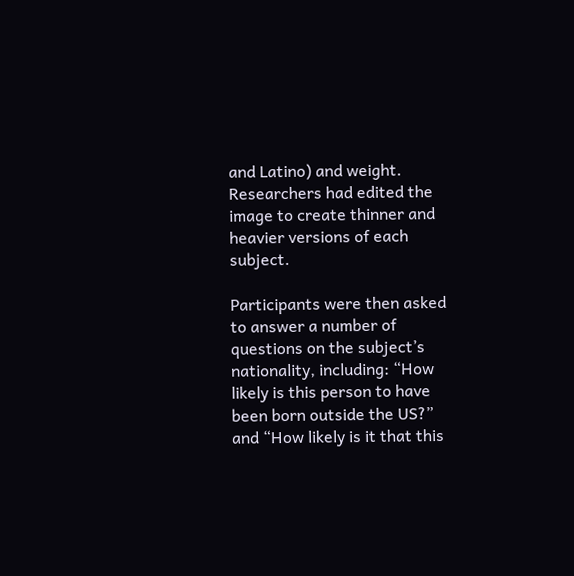and Latino) and weight. Researchers had edited the image to create thinner and heavier versions of each subject.

Participants were then asked to answer a number of questions on the subject’s nationality, including: “How likely is this person to have been born outside the US?” and “How likely is it that this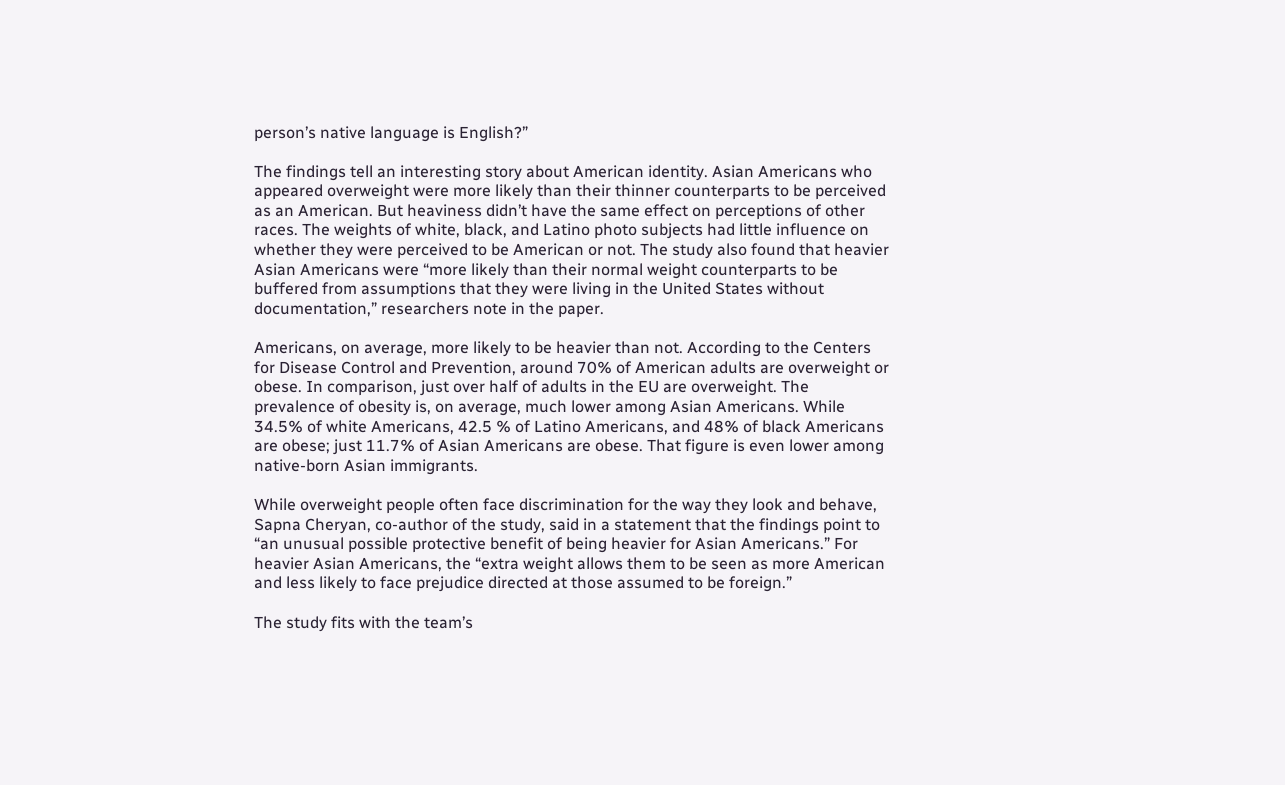person’s native language is English?”

The findings tell an interesting story about American identity. Asian Americans who appeared overweight were more likely than their thinner counterparts to be perceived as an American. But heaviness didn’t have the same effect on perceptions of other races. The weights of white, black, and Latino photo subjects had little influence on whether they were perceived to be American or not. The study also found that heavier Asian Americans were “more likely than their normal weight counterparts to be buffered from assumptions that they were living in the United States without documentation,” researchers note in the paper.

Americans, on average, more likely to be heavier than not. According to the Centers for Disease Control and Prevention, around 70% of American adults are overweight or obese. In comparison, just over half of adults in the EU are overweight. The prevalence of obesity is, on average, much lower among Asian Americans. While 34.5% of white Americans, 42.5 % of Latino Americans, and 48% of black Americans are obese; just 11.7% of Asian Americans are obese. That figure is even lower among native-born Asian immigrants.

While overweight people often face discrimination for the way they look and behave, Sapna Cheryan, co-author of the study, said in a statement that the findings point to “an unusual possible protective benefit of being heavier for Asian Americans.” For heavier Asian Americans, the “extra weight allows them to be seen as more American and less likely to face prejudice directed at those assumed to be foreign.”

The study fits with the team’s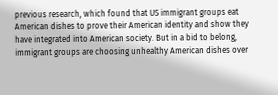previous research, which found that US immigrant groups eat American dishes to prove their American identity and show they have integrated into American society. But in a bid to belong, immigrant groups are choosing unhealthy American dishes over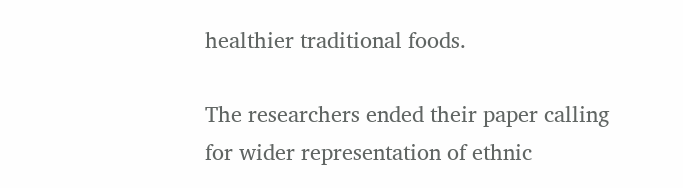healthier traditional foods.

The researchers ended their paper calling for wider representation of ethnic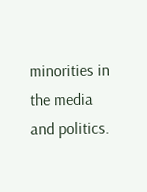minorities in the media and politics.